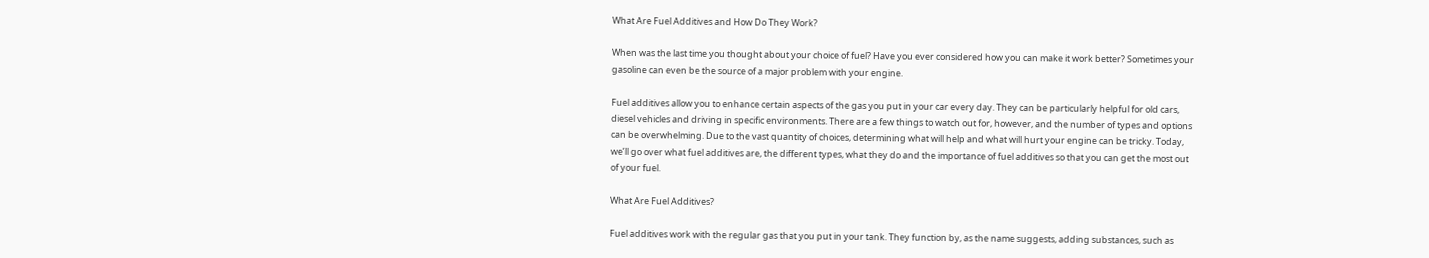What Are Fuel Additives and How Do They Work?

When was the last time you thought about your choice of fuel? Have you ever considered how you can make it work better? Sometimes your gasoline can even be the source of a major problem with your engine.

Fuel additives allow you to enhance certain aspects of the gas you put in your car every day. They can be particularly helpful for old cars, diesel vehicles and driving in specific environments. There are a few things to watch out for, however, and the number of types and options can be overwhelming. Due to the vast quantity of choices, determining what will help and what will hurt your engine can be tricky. Today, we’ll go over what fuel additives are, the different types, what they do and the importance of fuel additives so that you can get the most out of your fuel.

What Are Fuel Additives?

Fuel additives work with the regular gas that you put in your tank. They function by, as the name suggests, adding substances, such as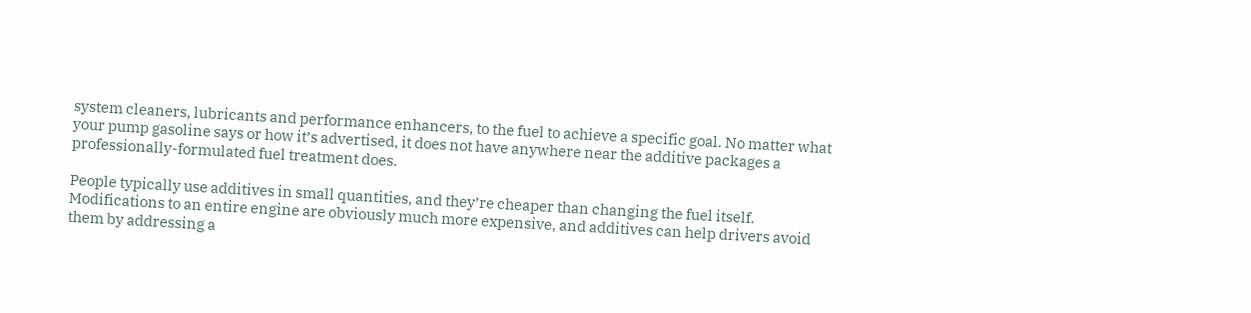system cleaners, lubricants and performance enhancers, to the fuel to achieve a specific goal. No matter what your pump gasoline says or how it’s advertised, it does not have anywhere near the additive packages a professionally-formulated fuel treatment does.

People typically use additives in small quantities, and they’re cheaper than changing the fuel itself. Modifications to an entire engine are obviously much more expensive, and additives can help drivers avoid them by addressing a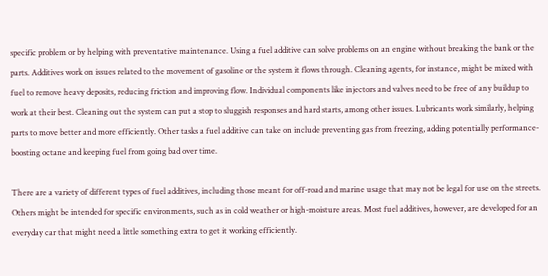specific problem or by helping with preventative maintenance. Using a fuel additive can solve problems on an engine without breaking the bank or the parts. Additives work on issues related to the movement of gasoline or the system it flows through. Cleaning agents, for instance, might be mixed with fuel to remove heavy deposits, reducing friction and improving flow. Individual components like injectors and valves need to be free of any buildup to work at their best. Cleaning out the system can put a stop to sluggish responses and hard starts, among other issues. Lubricants work similarly, helping parts to move better and more efficiently. Other tasks a fuel additive can take on include preventing gas from freezing, adding potentially performance-boosting octane and keeping fuel from going bad over time.

There are a variety of different types of fuel additives, including those meant for off-road and marine usage that may not be legal for use on the streets. Others might be intended for specific environments, such as in cold weather or high-moisture areas. Most fuel additives, however, are developed for an everyday car that might need a little something extra to get it working efficiently.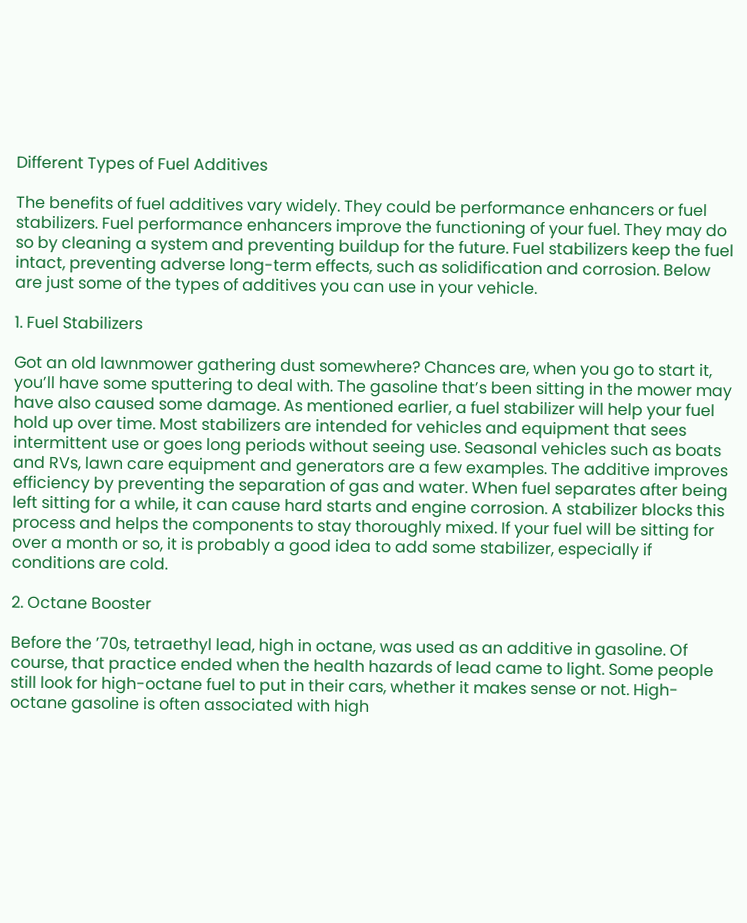Different Types of Fuel Additives

The benefits of fuel additives vary widely. They could be performance enhancers or fuel stabilizers. Fuel performance enhancers improve the functioning of your fuel. They may do so by cleaning a system and preventing buildup for the future. Fuel stabilizers keep the fuel intact, preventing adverse long-term effects, such as solidification and corrosion. Below are just some of the types of additives you can use in your vehicle.

1. Fuel Stabilizers

Got an old lawnmower gathering dust somewhere? Chances are, when you go to start it, you’ll have some sputtering to deal with. The gasoline that’s been sitting in the mower may have also caused some damage. As mentioned earlier, a fuel stabilizer will help your fuel hold up over time. Most stabilizers are intended for vehicles and equipment that sees intermittent use or goes long periods without seeing use. Seasonal vehicles such as boats and RVs, lawn care equipment and generators are a few examples. The additive improves efficiency by preventing the separation of gas and water. When fuel separates after being left sitting for a while, it can cause hard starts and engine corrosion. A stabilizer blocks this process and helps the components to stay thoroughly mixed. If your fuel will be sitting for over a month or so, it is probably a good idea to add some stabilizer, especially if conditions are cold.

2. Octane Booster

Before the ’70s, tetraethyl lead, high in octane, was used as an additive in gasoline. Of course, that practice ended when the health hazards of lead came to light. Some people still look for high-octane fuel to put in their cars, whether it makes sense or not. High-octane gasoline is often associated with high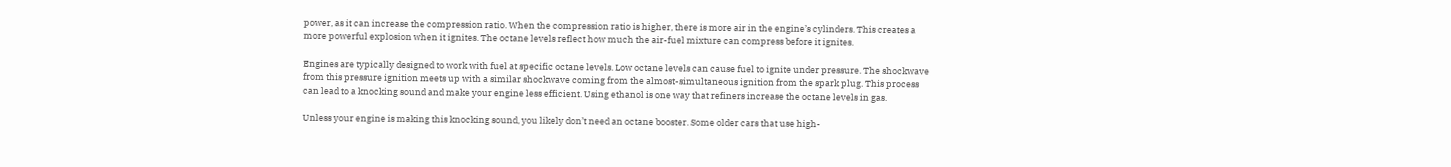power, as it can increase the compression ratio. When the compression ratio is higher, there is more air in the engine’s cylinders. This creates a more powerful explosion when it ignites. The octane levels reflect how much the air-fuel mixture can compress before it ignites.

Engines are typically designed to work with fuel at specific octane levels. Low octane levels can cause fuel to ignite under pressure. The shockwave from this pressure ignition meets up with a similar shockwave coming from the almost-simultaneous ignition from the spark plug. This process can lead to a knocking sound and make your engine less efficient. Using ethanol is one way that refiners increase the octane levels in gas.

Unless your engine is making this knocking sound, you likely don’t need an octane booster. Some older cars that use high-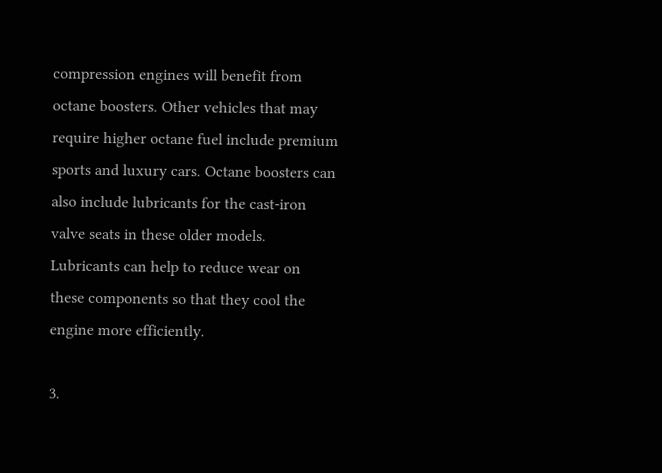compression engines will benefit from octane boosters. Other vehicles that may require higher octane fuel include premium sports and luxury cars. Octane boosters can also include lubricants for the cast-iron valve seats in these older models. Lubricants can help to reduce wear on these components so that they cool the engine more efficiently.

3.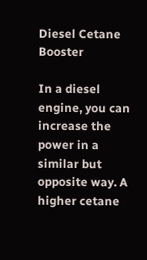Diesel Cetane Booster

In a diesel engine, you can increase the power in a similar but opposite way. A higher cetane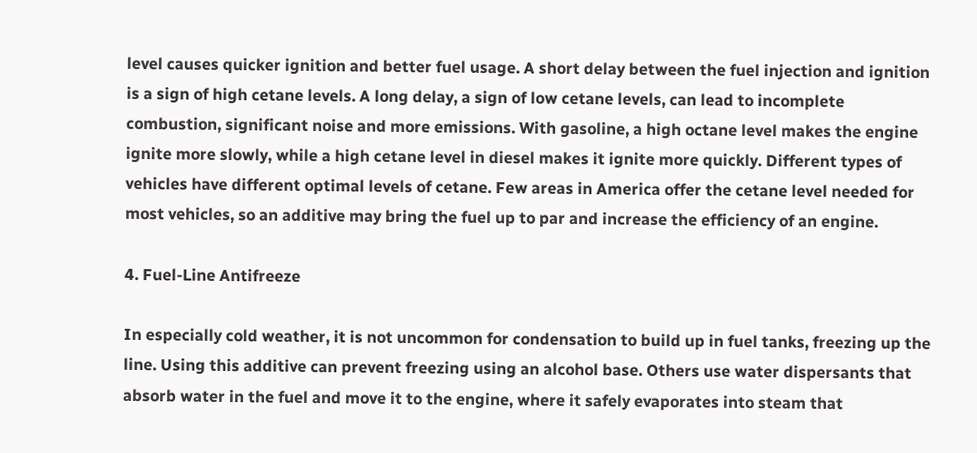level causes quicker ignition and better fuel usage. A short delay between the fuel injection and ignition is a sign of high cetane levels. A long delay, a sign of low cetane levels, can lead to incomplete combustion, significant noise and more emissions. With gasoline, a high octane level makes the engine ignite more slowly, while a high cetane level in diesel makes it ignite more quickly. Different types of vehicles have different optimal levels of cetane. Few areas in America offer the cetane level needed for most vehicles, so an additive may bring the fuel up to par and increase the efficiency of an engine.

4. Fuel-Line Antifreeze

In especially cold weather, it is not uncommon for condensation to build up in fuel tanks, freezing up the line. Using this additive can prevent freezing using an alcohol base. Others use water dispersants that absorb water in the fuel and move it to the engine, where it safely evaporates into steam that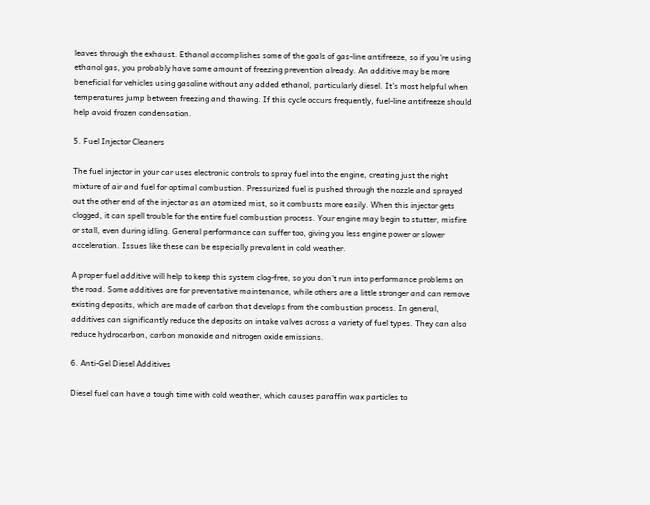leaves through the exhaust. Ethanol accomplishes some of the goals of gas-line antifreeze, so if you’re using ethanol gas, you probably have some amount of freezing prevention already. An additive may be more beneficial for vehicles using gasoline without any added ethanol, particularly diesel. It’s most helpful when temperatures jump between freezing and thawing. If this cycle occurs frequently, fuel-line antifreeze should help avoid frozen condensation.

5. Fuel Injector Cleaners

The fuel injector in your car uses electronic controls to spray fuel into the engine, creating just the right mixture of air and fuel for optimal combustion. Pressurized fuel is pushed through the nozzle and sprayed out the other end of the injector as an atomized mist, so it combusts more easily. When this injector gets clogged, it can spell trouble for the entire fuel combustion process. Your engine may begin to stutter, misfire or stall, even during idling. General performance can suffer too, giving you less engine power or slower acceleration. Issues like these can be especially prevalent in cold weather.

A proper fuel additive will help to keep this system clog-free, so you don’t run into performance problems on the road. Some additives are for preventative maintenance, while others are a little stronger and can remove existing deposits, which are made of carbon that develops from the combustion process. In general, additives can significantly reduce the deposits on intake valves across a variety of fuel types. They can also reduce hydrocarbon, carbon monoxide and nitrogen oxide emissions.

6. Anti-Gel Diesel Additives

Diesel fuel can have a tough time with cold weather, which causes paraffin wax particles to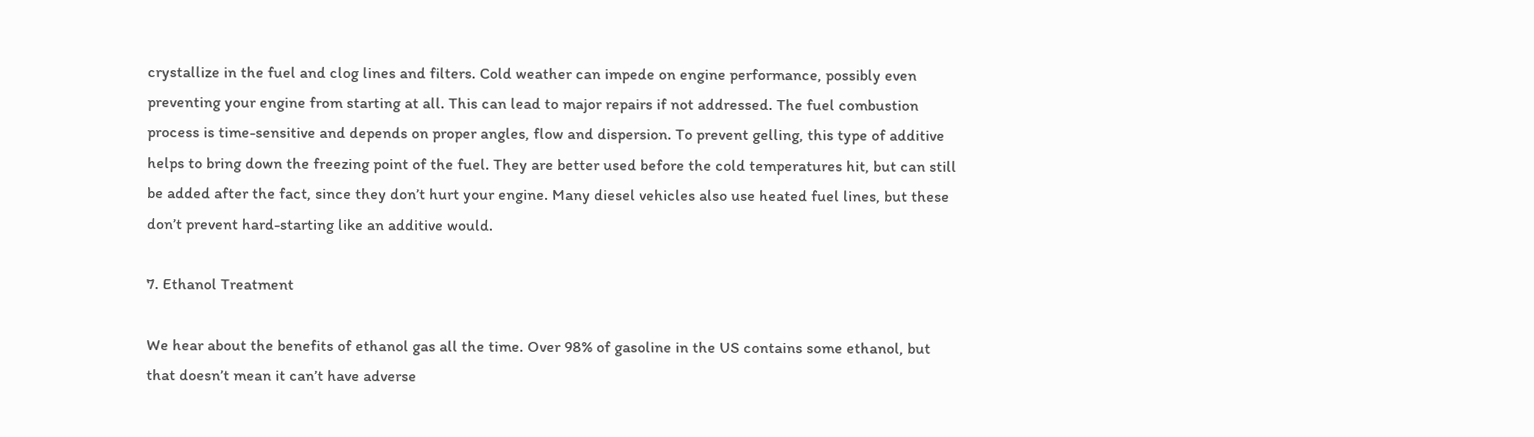crystallize in the fuel and clog lines and filters. Cold weather can impede on engine performance, possibly even preventing your engine from starting at all. This can lead to major repairs if not addressed. The fuel combustion process is time-sensitive and depends on proper angles, flow and dispersion. To prevent gelling, this type of additive helps to bring down the freezing point of the fuel. They are better used before the cold temperatures hit, but can still be added after the fact, since they don’t hurt your engine. Many diesel vehicles also use heated fuel lines, but these don’t prevent hard-starting like an additive would.

7. Ethanol Treatment

We hear about the benefits of ethanol gas all the time. Over 98% of gasoline in the US contains some ethanol, but that doesn’t mean it can’t have adverse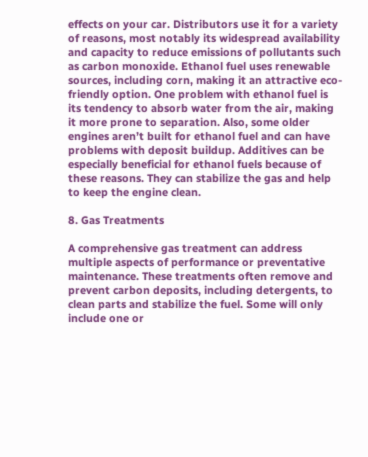effects on your car. Distributors use it for a variety of reasons, most notably its widespread availability and capacity to reduce emissions of pollutants such as carbon monoxide. Ethanol fuel uses renewable sources, including corn, making it an attractive eco-friendly option. One problem with ethanol fuel is its tendency to absorb water from the air, making it more prone to separation. Also, some older engines aren’t built for ethanol fuel and can have problems with deposit buildup. Additives can be especially beneficial for ethanol fuels because of these reasons. They can stabilize the gas and help to keep the engine clean.

8. Gas Treatments

A comprehensive gas treatment can address multiple aspects of performance or preventative maintenance. These treatments often remove and prevent carbon deposits, including detergents, to clean parts and stabilize the fuel. Some will only include one or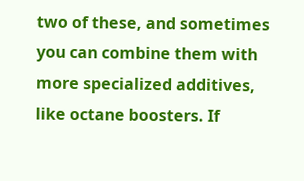two of these, and sometimes you can combine them with more specialized additives, like octane boosters. If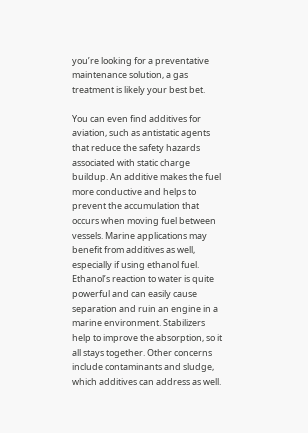you’re looking for a preventative maintenance solution, a gas treatment is likely your best bet.

You can even find additives for aviation, such as antistatic agents that reduce the safety hazards associated with static charge buildup. An additive makes the fuel more conductive and helps to prevent the accumulation that occurs when moving fuel between vessels. Marine applications may benefit from additives as well, especially if using ethanol fuel. Ethanol’s reaction to water is quite powerful and can easily cause separation and ruin an engine in a marine environment. Stabilizers help to improve the absorption, so it all stays together. Other concerns include contaminants and sludge, which additives can address as well.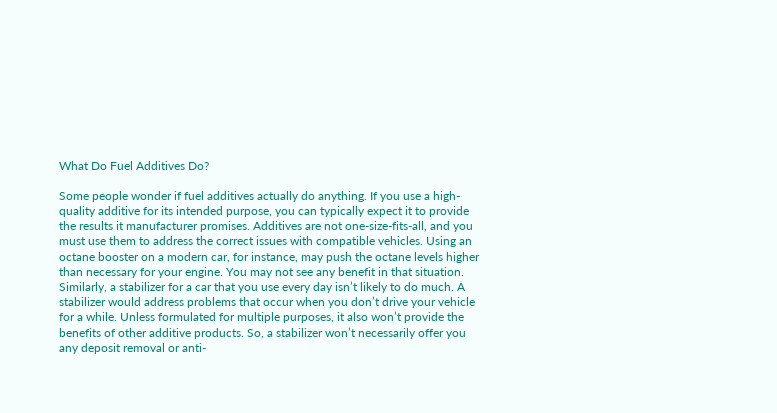What Do Fuel Additives Do?

Some people wonder if fuel additives actually do anything. If you use a high-quality additive for its intended purpose, you can typically expect it to provide the results it manufacturer promises. Additives are not one-size-fits-all, and you must use them to address the correct issues with compatible vehicles. Using an octane booster on a modern car, for instance, may push the octane levels higher than necessary for your engine. You may not see any benefit in that situation. Similarly, a stabilizer for a car that you use every day isn’t likely to do much. A stabilizer would address problems that occur when you don’t drive your vehicle for a while. Unless formulated for multiple purposes, it also won’t provide the benefits of other additive products. So, a stabilizer won’t necessarily offer you any deposit removal or anti-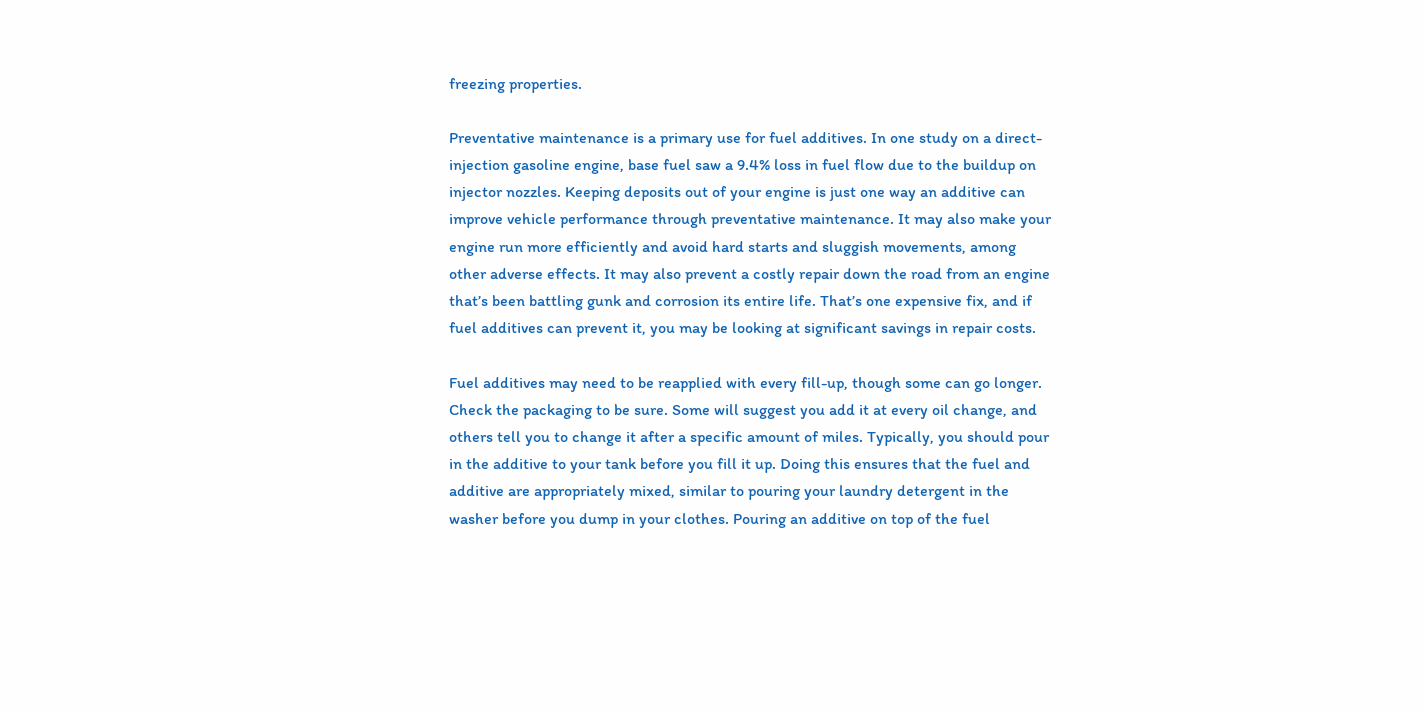freezing properties.

Preventative maintenance is a primary use for fuel additives. In one study on a direct-injection gasoline engine, base fuel saw a 9.4% loss in fuel flow due to the buildup on injector nozzles. Keeping deposits out of your engine is just one way an additive can improve vehicle performance through preventative maintenance. It may also make your engine run more efficiently and avoid hard starts and sluggish movements, among other adverse effects. It may also prevent a costly repair down the road from an engine that’s been battling gunk and corrosion its entire life. That’s one expensive fix, and if fuel additives can prevent it, you may be looking at significant savings in repair costs.

Fuel additives may need to be reapplied with every fill-up, though some can go longer. Check the packaging to be sure. Some will suggest you add it at every oil change, and others tell you to change it after a specific amount of miles. Typically, you should pour in the additive to your tank before you fill it up. Doing this ensures that the fuel and additive are appropriately mixed, similar to pouring your laundry detergent in the washer before you dump in your clothes. Pouring an additive on top of the fuel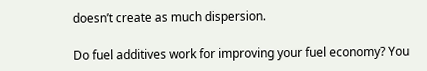doesn’t create as much dispersion.

Do fuel additives work for improving your fuel economy? You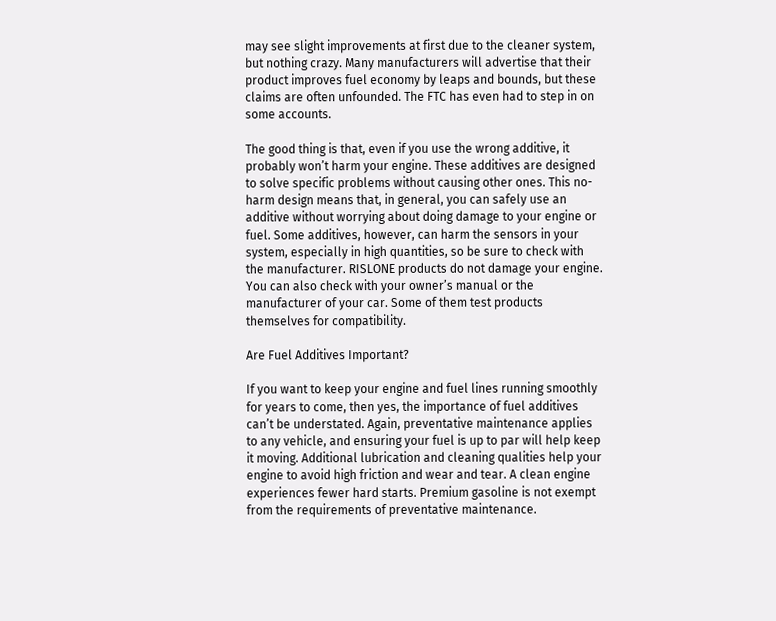may see slight improvements at first due to the cleaner system, but nothing crazy. Many manufacturers will advertise that their product improves fuel economy by leaps and bounds, but these claims are often unfounded. The FTC has even had to step in on some accounts.

The good thing is that, even if you use the wrong additive, it probably won’t harm your engine. These additives are designed to solve specific problems without causing other ones. This no-harm design means that, in general, you can safely use an additive without worrying about doing damage to your engine or fuel. Some additives, however, can harm the sensors in your system, especially in high quantities, so be sure to check with the manufacturer. RISLONE products do not damage your engine. You can also check with your owner’s manual or the manufacturer of your car. Some of them test products themselves for compatibility.

Are Fuel Additives Important?

If you want to keep your engine and fuel lines running smoothly for years to come, then yes, the importance of fuel additives can’t be understated. Again, preventative maintenance applies to any vehicle, and ensuring your fuel is up to par will help keep it moving. Additional lubrication and cleaning qualities help your engine to avoid high friction and wear and tear. A clean engine experiences fewer hard starts. Premium gasoline is not exempt from the requirements of preventative maintenance.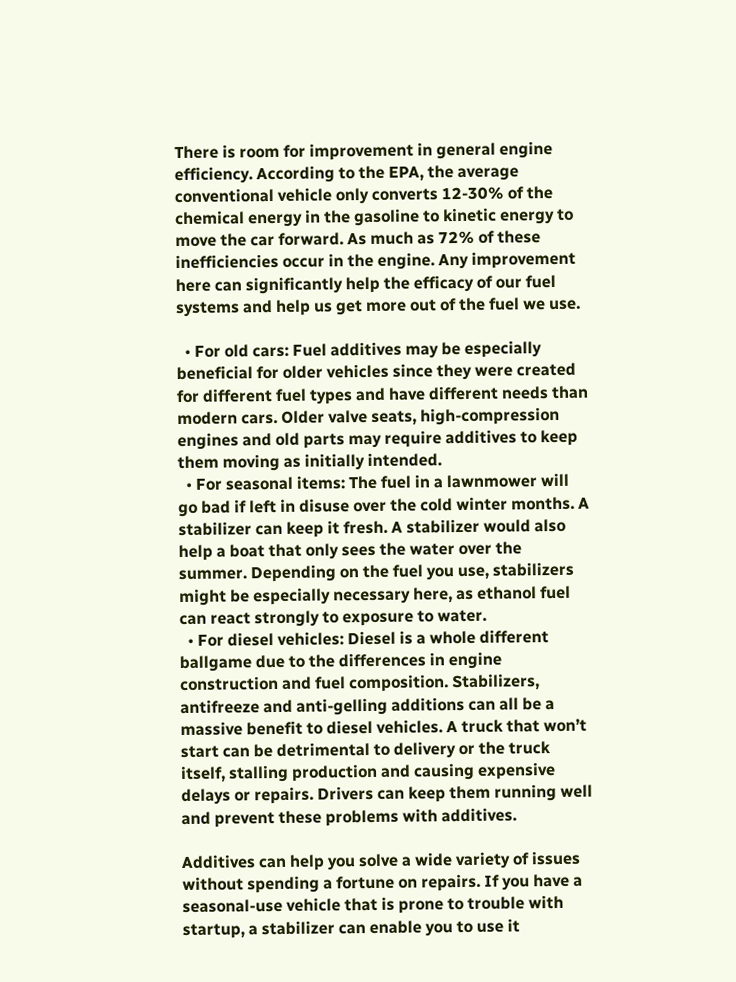There is room for improvement in general engine efficiency. According to the EPA, the average conventional vehicle only converts 12-30% of the chemical energy in the gasoline to kinetic energy to move the car forward. As much as 72% of these inefficiencies occur in the engine. Any improvement here can significantly help the efficacy of our fuel systems and help us get more out of the fuel we use.

  • For old cars: Fuel additives may be especially beneficial for older vehicles since they were created for different fuel types and have different needs than modern cars. Older valve seats, high-compression engines and old parts may require additives to keep them moving as initially intended.
  • For seasonal items: The fuel in a lawnmower will go bad if left in disuse over the cold winter months. A stabilizer can keep it fresh. A stabilizer would also help a boat that only sees the water over the summer. Depending on the fuel you use, stabilizers might be especially necessary here, as ethanol fuel can react strongly to exposure to water.
  • For diesel vehicles: Diesel is a whole different ballgame due to the differences in engine construction and fuel composition. Stabilizers, antifreeze and anti-gelling additions can all be a massive benefit to diesel vehicles. A truck that won’t start can be detrimental to delivery or the truck itself, stalling production and causing expensive delays or repairs. Drivers can keep them running well and prevent these problems with additives.

Additives can help you solve a wide variety of issues without spending a fortune on repairs. If you have a seasonal-use vehicle that is prone to trouble with startup, a stabilizer can enable you to use it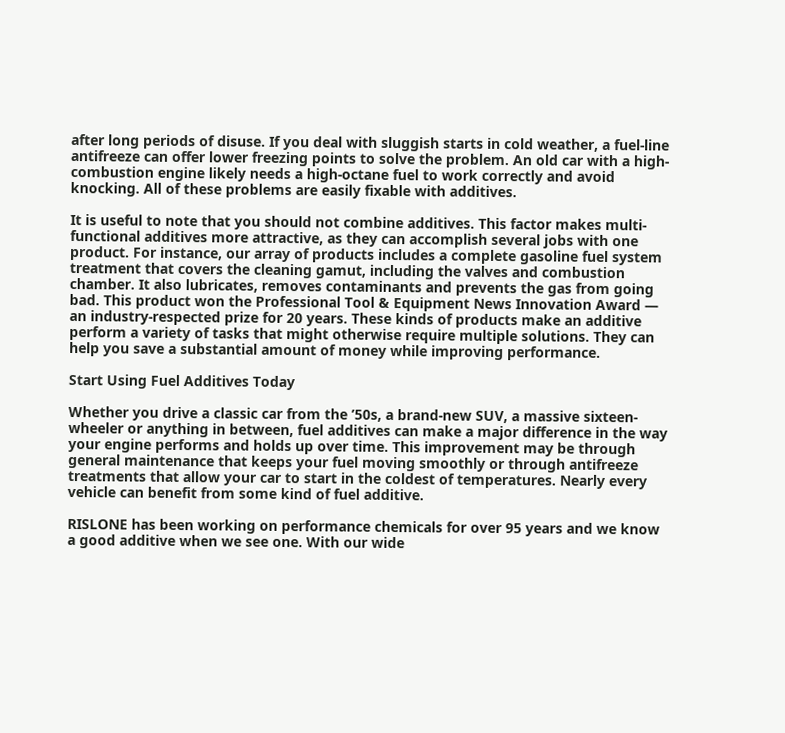after long periods of disuse. If you deal with sluggish starts in cold weather, a fuel-line antifreeze can offer lower freezing points to solve the problem. An old car with a high-combustion engine likely needs a high-octane fuel to work correctly and avoid knocking. All of these problems are easily fixable with additives.

It is useful to note that you should not combine additives. This factor makes multi-functional additives more attractive, as they can accomplish several jobs with one product. For instance, our array of products includes a complete gasoline fuel system treatment that covers the cleaning gamut, including the valves and combustion chamber. It also lubricates, removes contaminants and prevents the gas from going bad. This product won the Professional Tool & Equipment News Innovation Award — an industry-respected prize for 20 years. These kinds of products make an additive perform a variety of tasks that might otherwise require multiple solutions. They can help you save a substantial amount of money while improving performance.

Start Using Fuel Additives Today

Whether you drive a classic car from the ’50s, a brand-new SUV, a massive sixteen-wheeler or anything in between, fuel additives can make a major difference in the way your engine performs and holds up over time. This improvement may be through general maintenance that keeps your fuel moving smoothly or through antifreeze treatments that allow your car to start in the coldest of temperatures. Nearly every vehicle can benefit from some kind of fuel additive.

RISLONE has been working on performance chemicals for over 95 years and we know a good additive when we see one. With our wide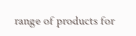range of products for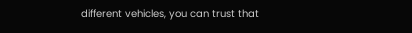different vehicles, you can trust that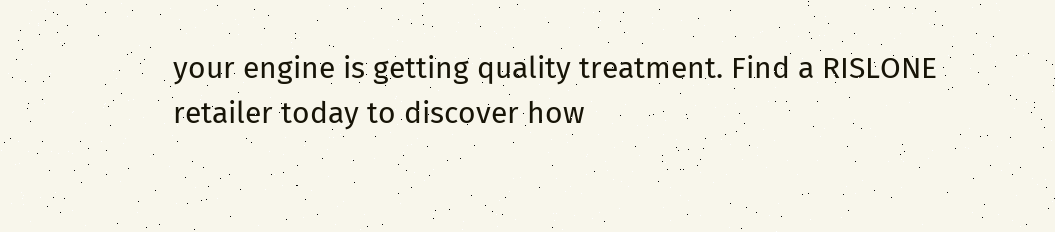your engine is getting quality treatment. Find a RISLONE retailer today to discover how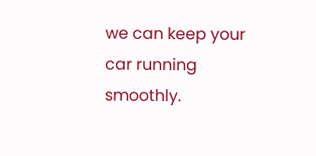we can keep your car running smoothly.